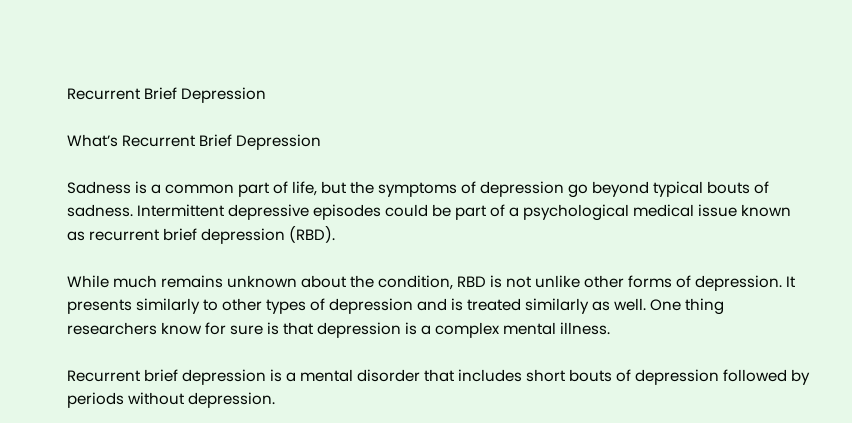Recurrent Brief Depression

What’s Recurrent Brief Depression

Sadness is a common part of life, but the symptoms of depression go beyond typical bouts of sadness. Intermittent depressive episodes could be part of a psychological medical issue known as recurrent brief depression (RBD).

While much remains unknown about the condition, RBD is not unlike other forms of depression. It presents similarly to other types of depression and is treated similarly as well. One thing researchers know for sure is that depression is a complex mental illness.

Recurrent brief depression is a mental disorder that includes short bouts of depression followed by periods without depression.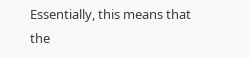Essentially, this means that the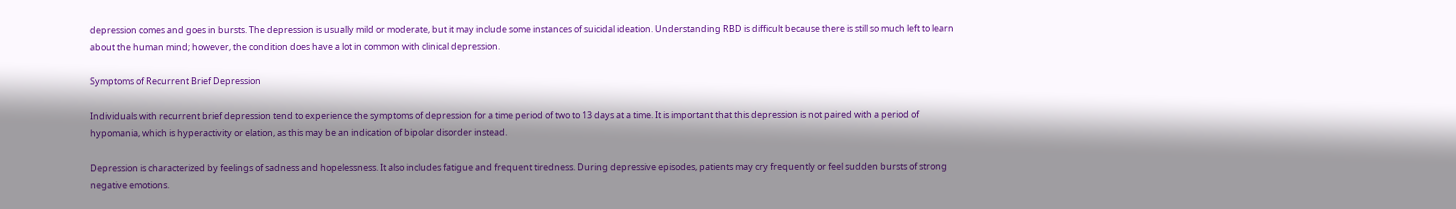depression comes and goes in bursts. The depression is usually mild or moderate, but it may include some instances of suicidal ideation. Understanding RBD is difficult because there is still so much left to learn about the human mind; however, the condition does have a lot in common with clinical depression.

Symptoms of Recurrent Brief Depression

Individuals with recurrent brief depression tend to experience the symptoms of depression for a time period of two to 13 days at a time. It is important that this depression is not paired with a period of hypomania, which is hyperactivity or elation, as this may be an indication of bipolar disorder instead.

Depression is characterized by feelings of sadness and hopelessness. It also includes fatigue and frequent tiredness. During depressive episodes, patients may cry frequently or feel sudden bursts of strong negative emotions.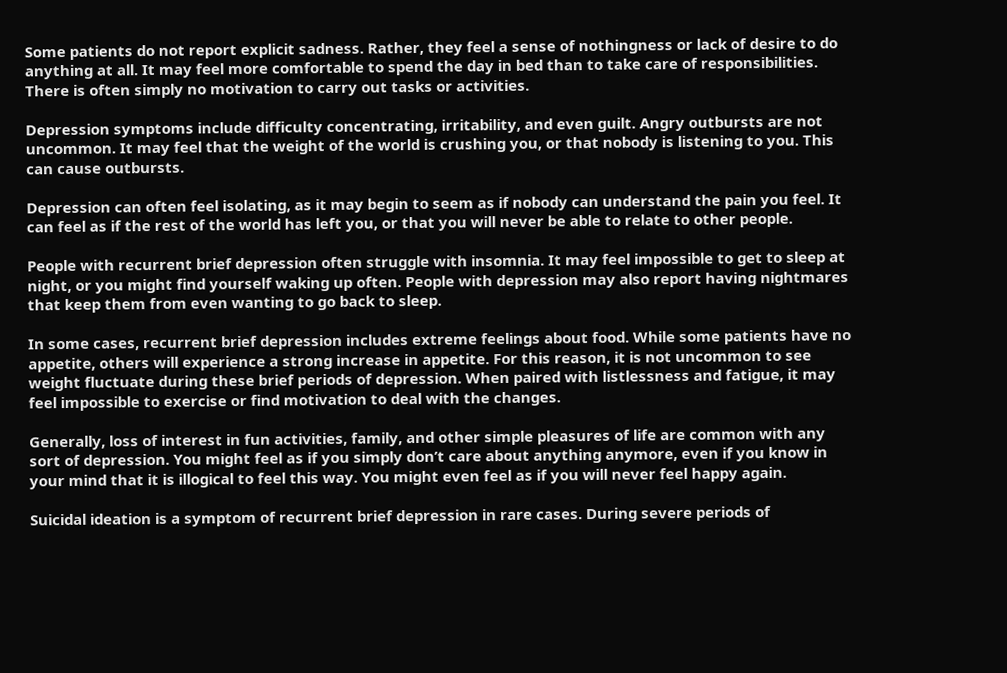Some patients do not report explicit sadness. Rather, they feel a sense of nothingness or lack of desire to do anything at all. It may feel more comfortable to spend the day in bed than to take care of responsibilities. There is often simply no motivation to carry out tasks or activities.

Depression symptoms include difficulty concentrating, irritability, and even guilt. Angry outbursts are not uncommon. It may feel that the weight of the world is crushing you, or that nobody is listening to you. This can cause outbursts.

Depression can often feel isolating, as it may begin to seem as if nobody can understand the pain you feel. It can feel as if the rest of the world has left you, or that you will never be able to relate to other people.

People with recurrent brief depression often struggle with insomnia. It may feel impossible to get to sleep at night, or you might find yourself waking up often. People with depression may also report having nightmares that keep them from even wanting to go back to sleep.

In some cases, recurrent brief depression includes extreme feelings about food. While some patients have no appetite, others will experience a strong increase in appetite. For this reason, it is not uncommon to see weight fluctuate during these brief periods of depression. When paired with listlessness and fatigue, it may feel impossible to exercise or find motivation to deal with the changes.

Generally, loss of interest in fun activities, family, and other simple pleasures of life are common with any sort of depression. You might feel as if you simply don’t care about anything anymore, even if you know in your mind that it is illogical to feel this way. You might even feel as if you will never feel happy again.

Suicidal ideation is a symptom of recurrent brief depression in rare cases. During severe periods of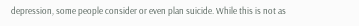depression, some people consider or even plan suicide. While this is not as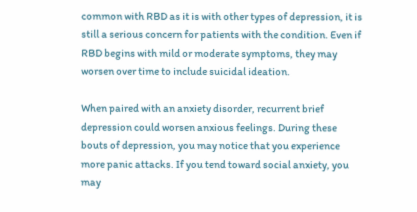common with RBD as it is with other types of depression, it is still a serious concern for patients with the condition. Even if RBD begins with mild or moderate symptoms, they may worsen over time to include suicidal ideation.

When paired with an anxiety disorder, recurrent brief depression could worsen anxious feelings. During these bouts of depression, you may notice that you experience more panic attacks. If you tend toward social anxiety, you may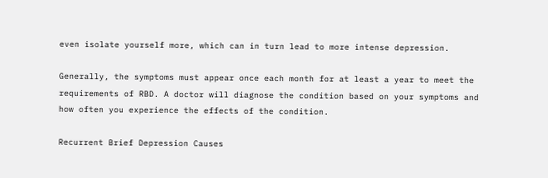even isolate yourself more, which can in turn lead to more intense depression.

Generally, the symptoms must appear once each month for at least a year to meet the requirements of RBD. A doctor will diagnose the condition based on your symptoms and how often you experience the effects of the condition.

Recurrent Brief Depression Causes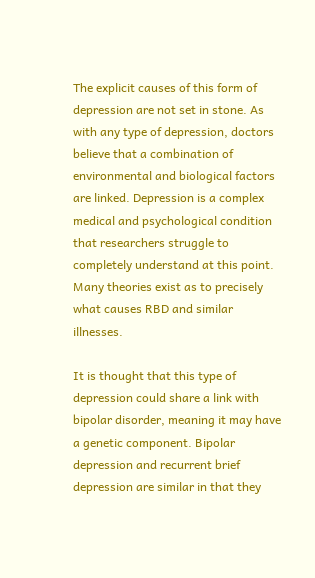The explicit causes of this form of depression are not set in stone. As with any type of depression, doctors believe that a combination of environmental and biological factors are linked. Depression is a complex medical and psychological condition that researchers struggle to completely understand at this point. Many theories exist as to precisely what causes RBD and similar illnesses.

It is thought that this type of depression could share a link with bipolar disorder, meaning it may have a genetic component. Bipolar depression and recurrent brief depression are similar in that they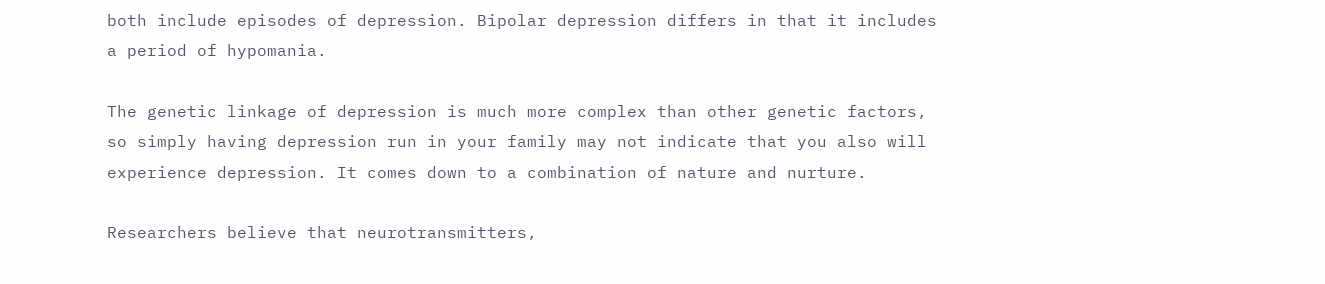both include episodes of depression. Bipolar depression differs in that it includes a period of hypomania.

The genetic linkage of depression is much more complex than other genetic factors, so simply having depression run in your family may not indicate that you also will experience depression. It comes down to a combination of nature and nurture.

Researchers believe that neurotransmitters,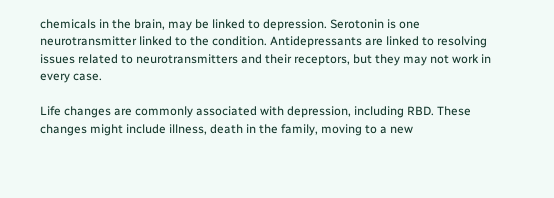chemicals in the brain, may be linked to depression. Serotonin is one neurotransmitter linked to the condition. Antidepressants are linked to resolving issues related to neurotransmitters and their receptors, but they may not work in every case.

Life changes are commonly associated with depression, including RBD. These changes might include illness, death in the family, moving to a new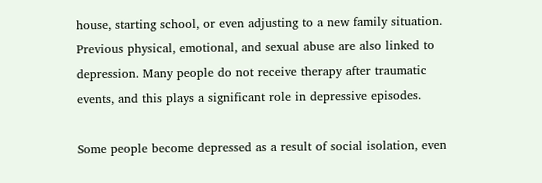house, starting school, or even adjusting to a new family situation. Previous physical, emotional, and sexual abuse are also linked to depression. Many people do not receive therapy after traumatic events, and this plays a significant role in depressive episodes.

Some people become depressed as a result of social isolation, even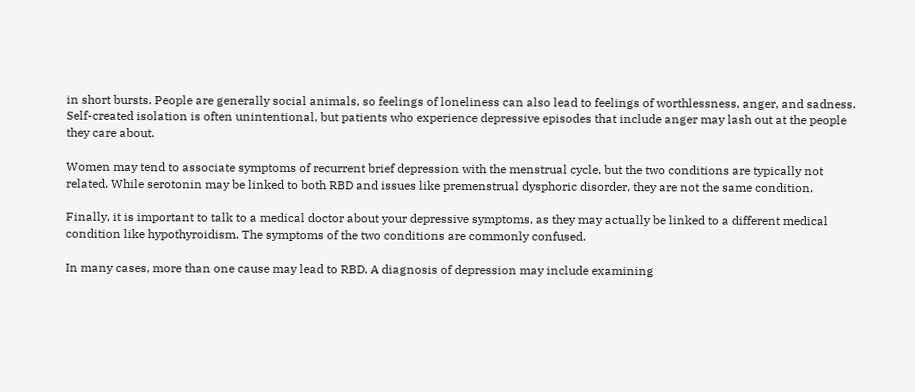in short bursts. People are generally social animals, so feelings of loneliness can also lead to feelings of worthlessness, anger, and sadness. Self-created isolation is often unintentional, but patients who experience depressive episodes that include anger may lash out at the people they care about.

Women may tend to associate symptoms of recurrent brief depression with the menstrual cycle, but the two conditions are typically not related. While serotonin may be linked to both RBD and issues like premenstrual dysphoric disorder, they are not the same condition.

Finally, it is important to talk to a medical doctor about your depressive symptoms, as they may actually be linked to a different medical condition like hypothyroidism. The symptoms of the two conditions are commonly confused.

In many cases, more than one cause may lead to RBD. A diagnosis of depression may include examining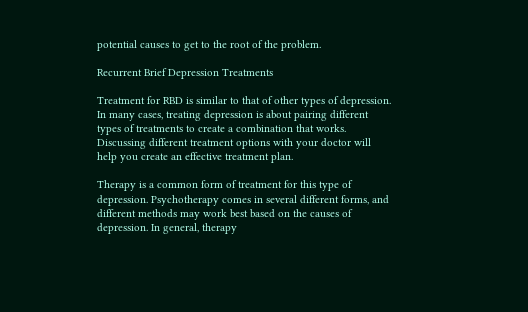potential causes to get to the root of the problem.

Recurrent Brief Depression Treatments

Treatment for RBD is similar to that of other types of depression. In many cases, treating depression is about pairing different types of treatments to create a combination that works. Discussing different treatment options with your doctor will help you create an effective treatment plan.

Therapy is a common form of treatment for this type of depression. Psychotherapy comes in several different forms, and different methods may work best based on the causes of depression. In general, therapy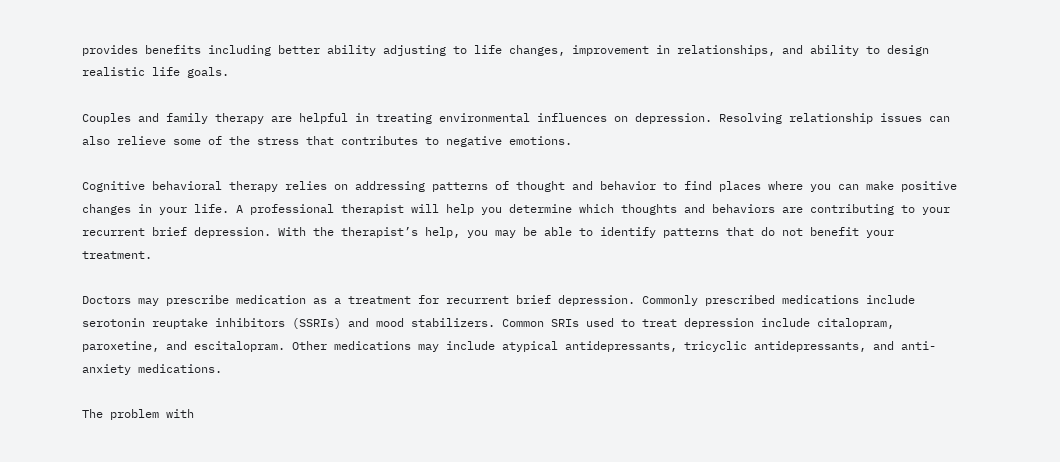provides benefits including better ability adjusting to life changes, improvement in relationships, and ability to design realistic life goals.

Couples and family therapy are helpful in treating environmental influences on depression. Resolving relationship issues can also relieve some of the stress that contributes to negative emotions.

Cognitive behavioral therapy relies on addressing patterns of thought and behavior to find places where you can make positive changes in your life. A professional therapist will help you determine which thoughts and behaviors are contributing to your recurrent brief depression. With the therapist’s help, you may be able to identify patterns that do not benefit your treatment.

Doctors may prescribe medication as a treatment for recurrent brief depression. Commonly prescribed medications include serotonin reuptake inhibitors (SSRIs) and mood stabilizers. Common SRIs used to treat depression include citalopram, paroxetine, and escitalopram. Other medications may include atypical antidepressants, tricyclic antidepressants, and anti-anxiety medications.

The problem with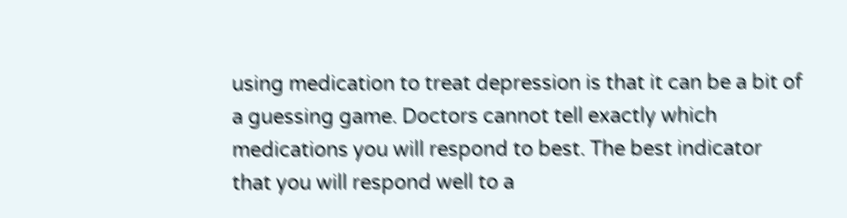using medication to treat depression is that it can be a bit of a guessing game. Doctors cannot tell exactly which medications you will respond to best. The best indicator that you will respond well to a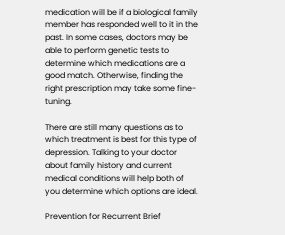medication will be if a biological family member has responded well to it in the past. In some cases, doctors may be able to perform genetic tests to determine which medications are a good match. Otherwise, finding the right prescription may take some fine-tuning.

There are still many questions as to which treatment is best for this type of depression. Talking to your doctor about family history and current medical conditions will help both of you determine which options are ideal.

Prevention for Recurrent Brief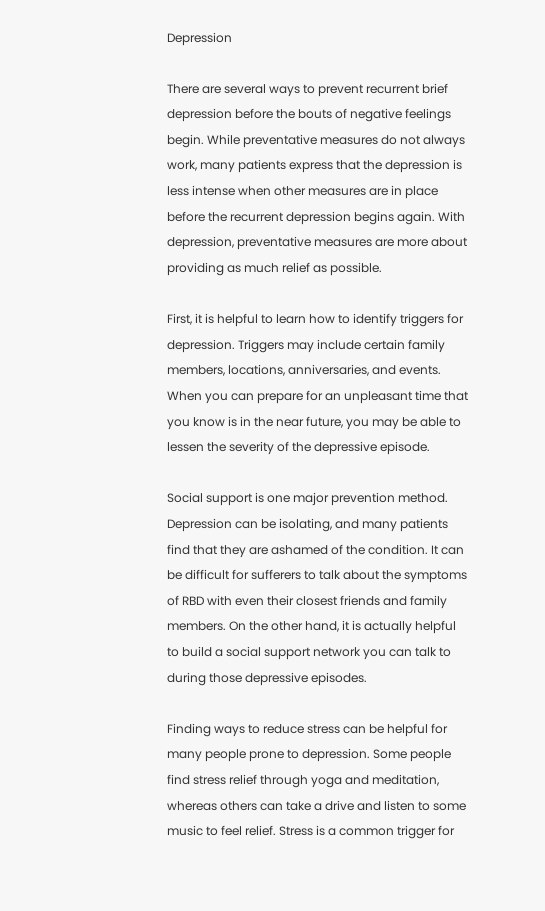Depression

There are several ways to prevent recurrent brief depression before the bouts of negative feelings begin. While preventative measures do not always work, many patients express that the depression is less intense when other measures are in place before the recurrent depression begins again. With depression, preventative measures are more about providing as much relief as possible.

First, it is helpful to learn how to identify triggers for depression. Triggers may include certain family members, locations, anniversaries, and events. When you can prepare for an unpleasant time that you know is in the near future, you may be able to lessen the severity of the depressive episode.

Social support is one major prevention method. Depression can be isolating, and many patients find that they are ashamed of the condition. It can be difficult for sufferers to talk about the symptoms of RBD with even their closest friends and family members. On the other hand, it is actually helpful to build a social support network you can talk to during those depressive episodes.

Finding ways to reduce stress can be helpful for many people prone to depression. Some people find stress relief through yoga and meditation, whereas others can take a drive and listen to some music to feel relief. Stress is a common trigger for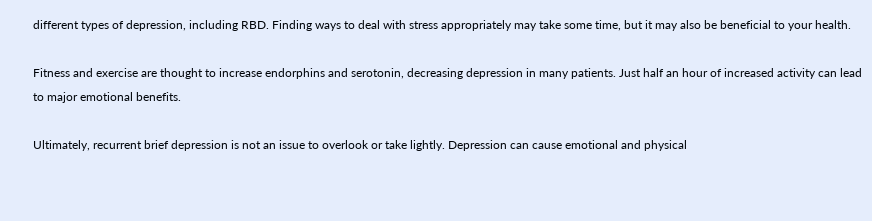different types of depression, including RBD. Finding ways to deal with stress appropriately may take some time, but it may also be beneficial to your health.

Fitness and exercise are thought to increase endorphins and serotonin, decreasing depression in many patients. Just half an hour of increased activity can lead to major emotional benefits.

Ultimately, recurrent brief depression is not an issue to overlook or take lightly. Depression can cause emotional and physical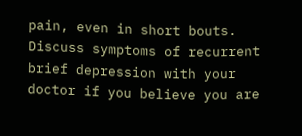pain, even in short bouts. Discuss symptoms of recurrent brief depression with your doctor if you believe you are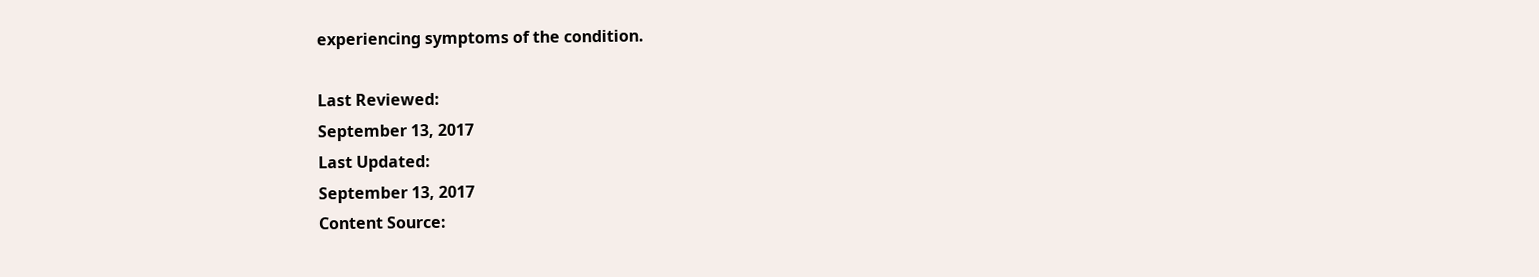experiencing symptoms of the condition.

Last Reviewed:
September 13, 2017
Last Updated:
September 13, 2017
Content Source: